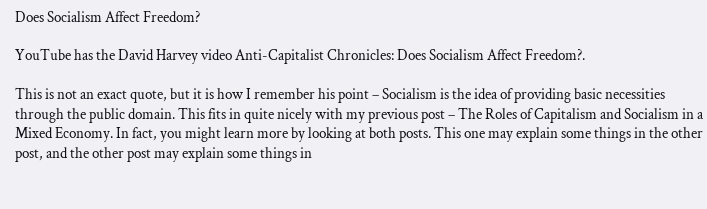Does Socialism Affect Freedom?

YouTube has the David Harvey video Anti-Capitalist Chronicles: Does Socialism Affect Freedom?.

This is not an exact quote, but it is how I remember his point – Socialism is the idea of providing basic necessities through the public domain. This fits in quite nicely with my previous post – The Roles of Capitalism and Socialism in a Mixed Economy. In fact, you might learn more by looking at both posts. This one may explain some things in the other post, and the other post may explain some things in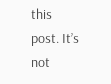this post. It’s not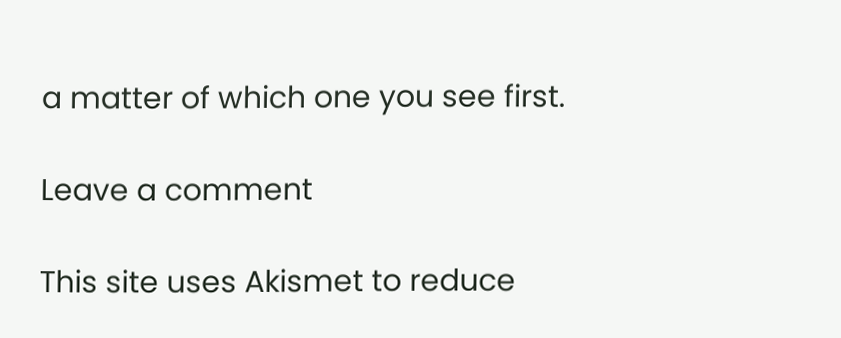a matter of which one you see first.

Leave a comment

This site uses Akismet to reduce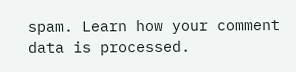spam. Learn how your comment data is processed.